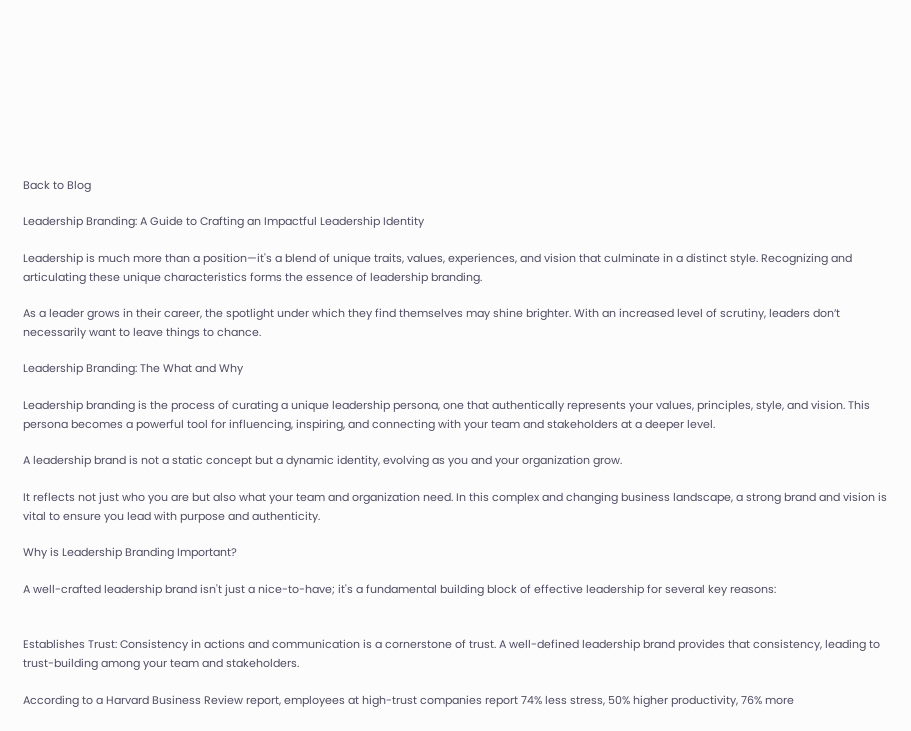Back to Blog

Leadership Branding: A Guide to Crafting an Impactful Leadership Identity

Leadership is much more than a position—it's a blend of unique traits, values, experiences, and vision that culminate in a distinct style. Recognizing and articulating these unique characteristics forms the essence of leadership branding.

As a leader grows in their career, the spotlight under which they find themselves may shine brighter. With an increased level of scrutiny, leaders don’t necessarily want to leave things to chance.

Leadership Branding: The What and Why

Leadership branding is the process of curating a unique leadership persona, one that authentically represents your values, principles, style, and vision. This persona becomes a powerful tool for influencing, inspiring, and connecting with your team and stakeholders at a deeper level.

A leadership brand is not a static concept but a dynamic identity, evolving as you and your organization grow.

It reflects not just who you are but also what your team and organization need. In this complex and changing business landscape, a strong brand and vision is vital to ensure you lead with purpose and authenticity.

Why is Leadership Branding Important?

A well-crafted leadership brand isn't just a nice-to-have; it's a fundamental building block of effective leadership for several key reasons:


Establishes Trust: Consistency in actions and communication is a cornerstone of trust. A well-defined leadership brand provides that consistency, leading to trust-building among your team and stakeholders.

According to a Harvard Business Review report, employees at high-trust companies report 74% less stress, 50% higher productivity, 76% more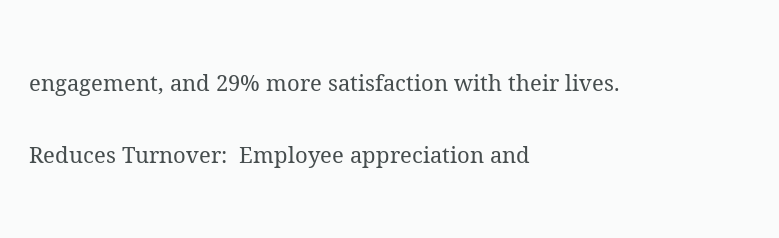engagement, and 29% more satisfaction with their lives.


Reduces Turnover:  Employee appreciation and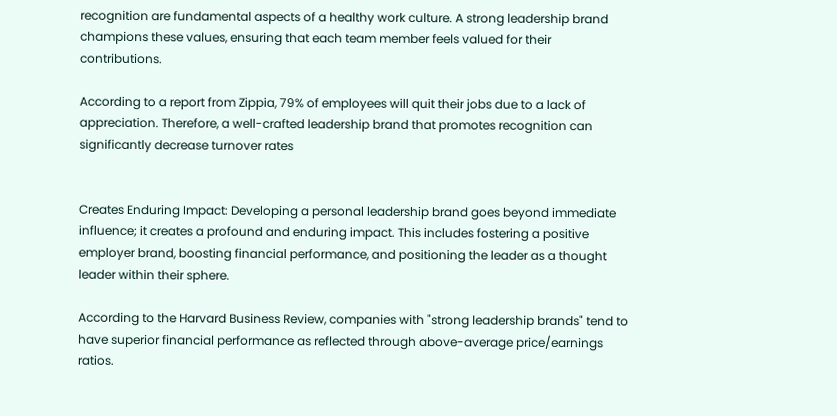recognition are fundamental aspects of a healthy work culture. A strong leadership brand champions these values, ensuring that each team member feels valued for their contributions.

According to a report from Zippia, 79% of employees will quit their jobs due to a lack of appreciation. Therefore, a well-crafted leadership brand that promotes recognition can significantly decrease turnover rates


Creates Enduring Impact: Developing a personal leadership brand goes beyond immediate influence; it creates a profound and enduring impact. This includes fostering a positive employer brand, boosting financial performance, and positioning the leader as a thought leader within their sphere.

According to the Harvard Business Review, companies with "strong leadership brands" tend to have superior financial performance as reflected through above-average price/earnings ratios.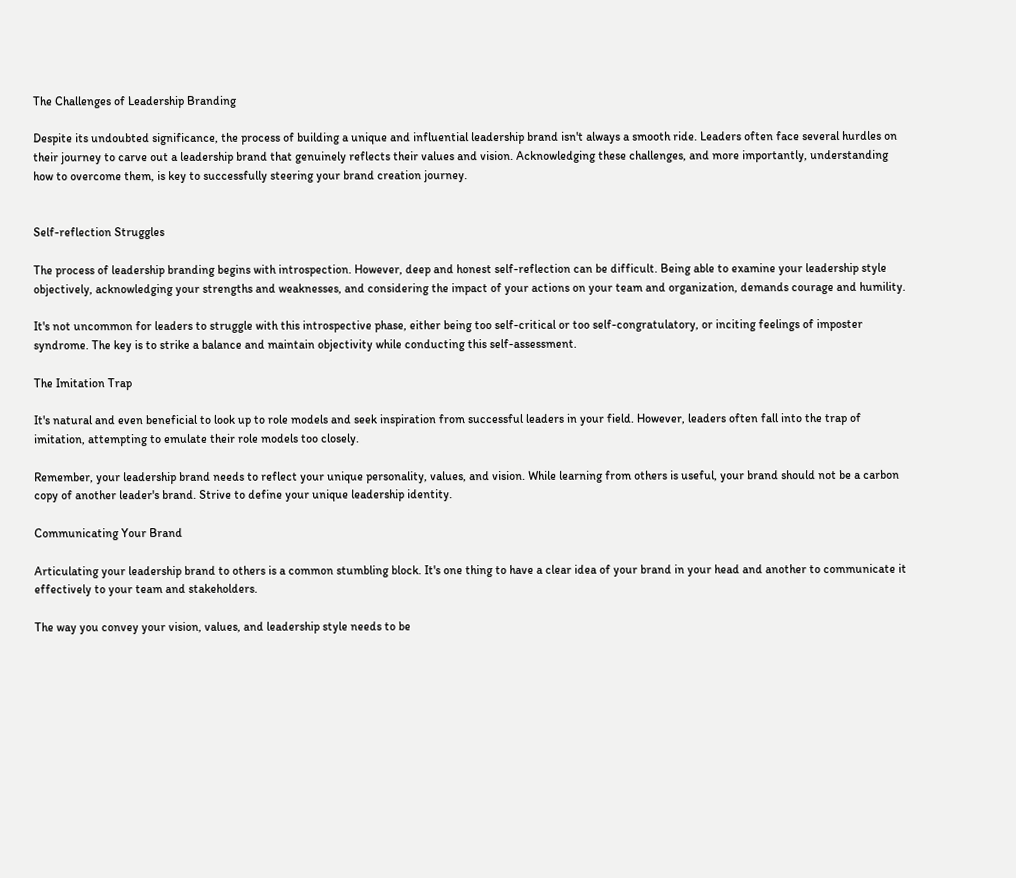The Challenges of Leadership Branding

Despite its undoubted significance, the process of building a unique and influential leadership brand isn't always a smooth ride. Leaders often face several hurdles on their journey to carve out a leadership brand that genuinely reflects their values and vision. Acknowledging these challenges, and more importantly, understanding how to overcome them, is key to successfully steering your brand creation journey.


Self-reflection Struggles

The process of leadership branding begins with introspection. However, deep and honest self-reflection can be difficult. Being able to examine your leadership style objectively, acknowledging your strengths and weaknesses, and considering the impact of your actions on your team and organization, demands courage and humility.

It's not uncommon for leaders to struggle with this introspective phase, either being too self-critical or too self-congratulatory, or inciting feelings of imposter syndrome. The key is to strike a balance and maintain objectivity while conducting this self-assessment.

The Imitation Trap

It's natural and even beneficial to look up to role models and seek inspiration from successful leaders in your field. However, leaders often fall into the trap of imitation, attempting to emulate their role models too closely.

Remember, your leadership brand needs to reflect your unique personality, values, and vision. While learning from others is useful, your brand should not be a carbon copy of another leader's brand. Strive to define your unique leadership identity.

Communicating Your Brand

Articulating your leadership brand to others is a common stumbling block. It's one thing to have a clear idea of your brand in your head and another to communicate it effectively to your team and stakeholders.

The way you convey your vision, values, and leadership style needs to be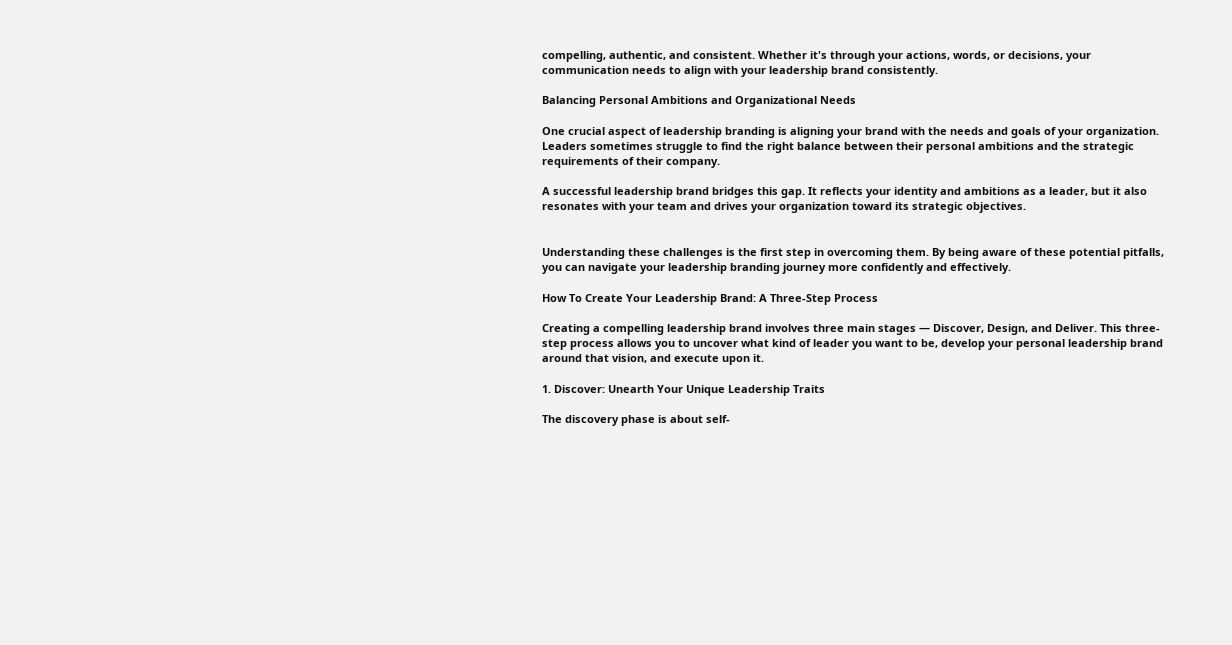compelling, authentic, and consistent. Whether it's through your actions, words, or decisions, your communication needs to align with your leadership brand consistently.

Balancing Personal Ambitions and Organizational Needs

One crucial aspect of leadership branding is aligning your brand with the needs and goals of your organization. Leaders sometimes struggle to find the right balance between their personal ambitions and the strategic requirements of their company.

A successful leadership brand bridges this gap. It reflects your identity and ambitions as a leader, but it also resonates with your team and drives your organization toward its strategic objectives.


Understanding these challenges is the first step in overcoming them. By being aware of these potential pitfalls, you can navigate your leadership branding journey more confidently and effectively.

How To Create Your Leadership Brand: A Three-Step Process

Creating a compelling leadership brand involves three main stages — Discover, Design, and Deliver. This three-step process allows you to uncover what kind of leader you want to be, develop your personal leadership brand around that vision, and execute upon it.

1. Discover: Unearth Your Unique Leadership Traits

The discovery phase is about self-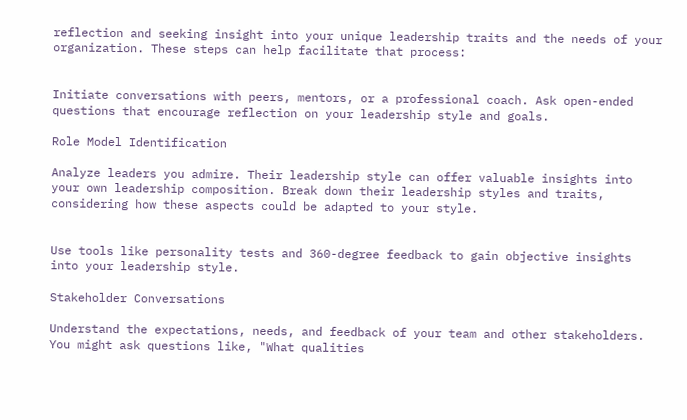reflection and seeking insight into your unique leadership traits and the needs of your organization. These steps can help facilitate that process:


Initiate conversations with peers, mentors, or a professional coach. Ask open-ended questions that encourage reflection on your leadership style and goals.

Role Model Identification

Analyze leaders you admire. Their leadership style can offer valuable insights into your own leadership composition. Break down their leadership styles and traits, considering how these aspects could be adapted to your style.


Use tools like personality tests and 360-degree feedback to gain objective insights into your leadership style.

Stakeholder Conversations

Understand the expectations, needs, and feedback of your team and other stakeholders. You might ask questions like, "What qualities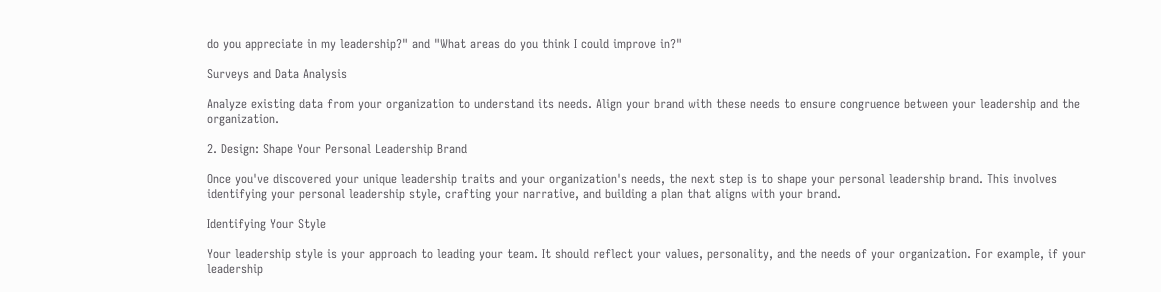do you appreciate in my leadership?" and "What areas do you think I could improve in?"

Surveys and Data Analysis

Analyze existing data from your organization to understand its needs. Align your brand with these needs to ensure congruence between your leadership and the organization.

2. Design: Shape Your Personal Leadership Brand

Once you've discovered your unique leadership traits and your organization's needs, the next step is to shape your personal leadership brand. This involves identifying your personal leadership style, crafting your narrative, and building a plan that aligns with your brand.

Identifying Your Style

Your leadership style is your approach to leading your team. It should reflect your values, personality, and the needs of your organization. For example, if your leadership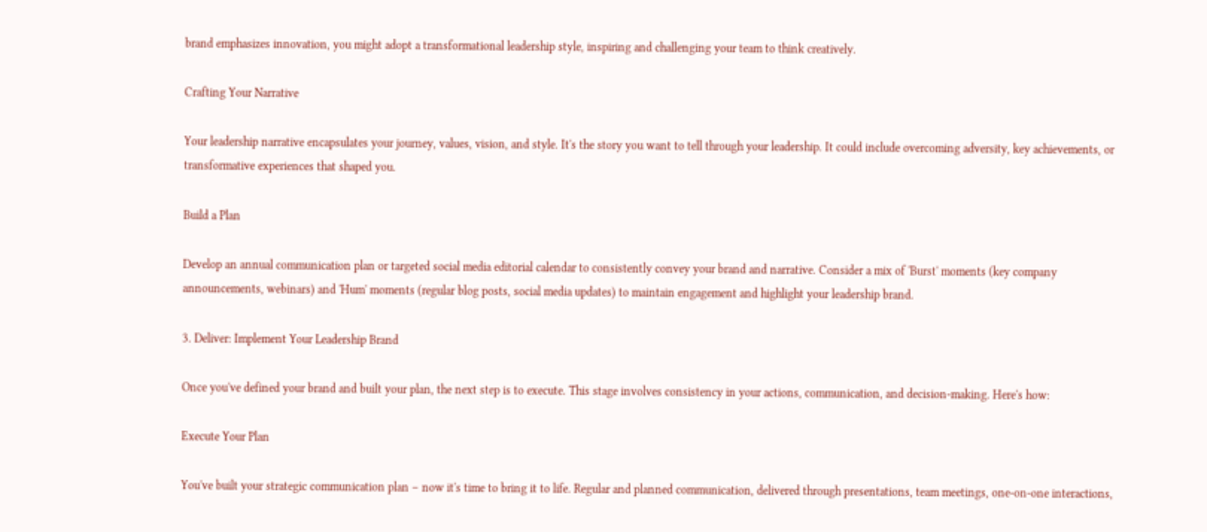brand emphasizes innovation, you might adopt a transformational leadership style, inspiring and challenging your team to think creatively.

Crafting Your Narrative

Your leadership narrative encapsulates your journey, values, vision, and style. It's the story you want to tell through your leadership. It could include overcoming adversity, key achievements, or transformative experiences that shaped you.

Build a Plan

Develop an annual communication plan or targeted social media editorial calendar to consistently convey your brand and narrative. Consider a mix of 'Burst' moments (key company announcements, webinars) and 'Hum' moments (regular blog posts, social media updates) to maintain engagement and highlight your leadership brand.

3. Deliver: Implement Your Leadership Brand

Once you've defined your brand and built your plan, the next step is to execute. This stage involves consistency in your actions, communication, and decision-making. Here's how:

Execute Your Plan

You've built your strategic communication plan – now it's time to bring it to life. Regular and planned communication, delivered through presentations, team meetings, one-on-one interactions,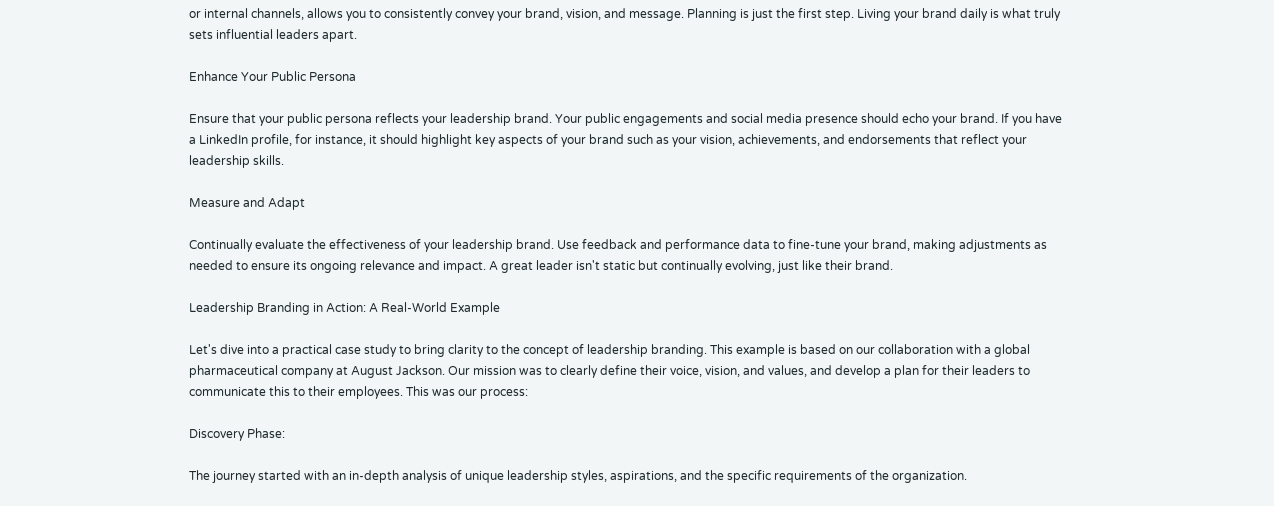or internal channels, allows you to consistently convey your brand, vision, and message. Planning is just the first step. Living your brand daily is what truly sets influential leaders apart.

Enhance Your Public Persona

Ensure that your public persona reflects your leadership brand. Your public engagements and social media presence should echo your brand. If you have a LinkedIn profile, for instance, it should highlight key aspects of your brand such as your vision, achievements, and endorsements that reflect your leadership skills.

Measure and Adapt

Continually evaluate the effectiveness of your leadership brand. Use feedback and performance data to fine-tune your brand, making adjustments as needed to ensure its ongoing relevance and impact. A great leader isn't static but continually evolving, just like their brand.

Leadership Branding in Action: A Real-World Example

Let's dive into a practical case study to bring clarity to the concept of leadership branding. This example is based on our collaboration with a global pharmaceutical company at August Jackson. Our mission was to clearly define their voice, vision, and values, and develop a plan for their leaders to communicate this to their employees. This was our process:

Discovery Phase:

The journey started with an in-depth analysis of unique leadership styles, aspirations, and the specific requirements of the organization.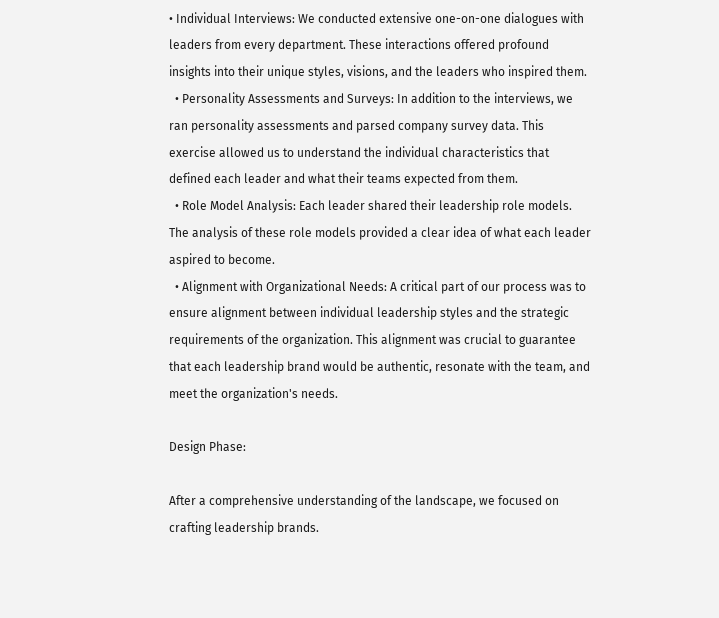• Individual Interviews: We conducted extensive one-on-one dialogues with leaders from every department. These interactions offered profound insights into their unique styles, visions, and the leaders who inspired them.
  • Personality Assessments and Surveys: In addition to the interviews, we ran personality assessments and parsed company survey data. This exercise allowed us to understand the individual characteristics that defined each leader and what their teams expected from them.
  • Role Model Analysis: Each leader shared their leadership role models. The analysis of these role models provided a clear idea of what each leader aspired to become.
  • Alignment with Organizational Needs: A critical part of our process was to ensure alignment between individual leadership styles and the strategic requirements of the organization. This alignment was crucial to guarantee that each leadership brand would be authentic, resonate with the team, and meet the organization's needs.

Design Phase:

After a comprehensive understanding of the landscape, we focused on crafting leadership brands.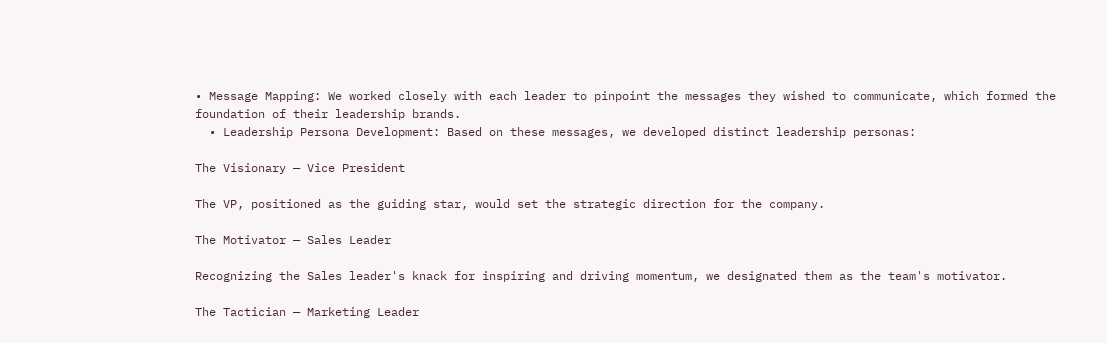• Message Mapping: We worked closely with each leader to pinpoint the messages they wished to communicate, which formed the foundation of their leadership brands.
  • Leadership Persona Development: Based on these messages, we developed distinct leadership personas:

The Visionary — Vice President

The VP, positioned as the guiding star, would set the strategic direction for the company.

The Motivator — Sales Leader

Recognizing the Sales leader's knack for inspiring and driving momentum, we designated them as the team's motivator.

The Tactician — Marketing Leader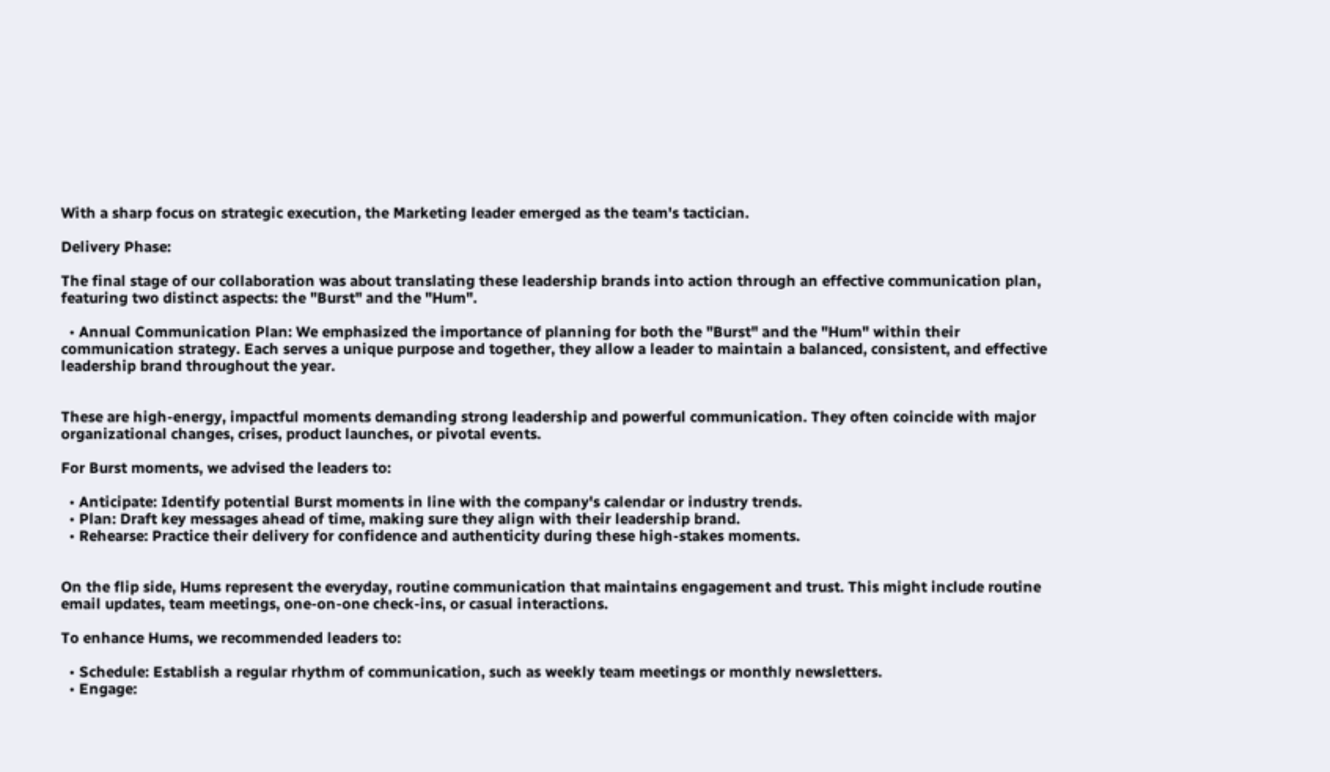With a sharp focus on strategic execution, the Marketing leader emerged as the team's tactician.

Delivery Phase:

The final stage of our collaboration was about translating these leadership brands into action through an effective communication plan, featuring two distinct aspects: the "Burst" and the "Hum".

  • Annual Communication Plan: We emphasized the importance of planning for both the "Burst" and the "Hum" within their communication strategy. Each serves a unique purpose and together, they allow a leader to maintain a balanced, consistent, and effective leadership brand throughout the year.


These are high-energy, impactful moments demanding strong leadership and powerful communication. They often coincide with major organizational changes, crises, product launches, or pivotal events.

For Burst moments, we advised the leaders to:

  • Anticipate: Identify potential Burst moments in line with the company's calendar or industry trends.
  • Plan: Draft key messages ahead of time, making sure they align with their leadership brand.
  • Rehearse: Practice their delivery for confidence and authenticity during these high-stakes moments.


On the flip side, Hums represent the everyday, routine communication that maintains engagement and trust. This might include routine email updates, team meetings, one-on-one check-ins, or casual interactions.

To enhance Hums, we recommended leaders to:

  • Schedule: Establish a regular rhythm of communication, such as weekly team meetings or monthly newsletters.
  • Engage: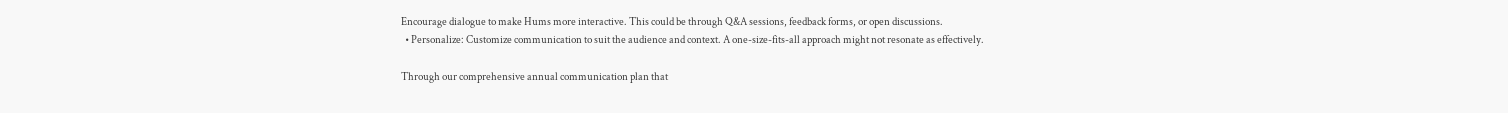Encourage dialogue to make Hums more interactive. This could be through Q&A sessions, feedback forms, or open discussions.
  • Personalize: Customize communication to suit the audience and context. A one-size-fits-all approach might not resonate as effectively.

Through our comprehensive annual communication plan that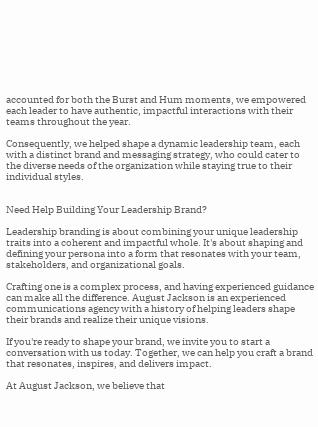accounted for both the Burst and Hum moments, we empowered each leader to have authentic, impactful interactions with their teams throughout the year.

Consequently, we helped shape a dynamic leadership team, each with a distinct brand and messaging strategy, who could cater to the diverse needs of the organization while staying true to their individual styles.


Need Help Building Your Leadership Brand?

Leadership branding is about combining your unique leadership traits into a coherent and impactful whole. It's about shaping and defining your persona into a form that resonates with your team, stakeholders, and organizational goals.

Crafting one is a complex process, and having experienced guidance can make all the difference. August Jackson is an experienced communications agency with a history of helping leaders shape their brands and realize their unique visions.

If you're ready to shape your brand, we invite you to start a conversation with us today. Together, we can help you craft a brand that resonates, inspires, and delivers impact.

At August Jackson, we believe that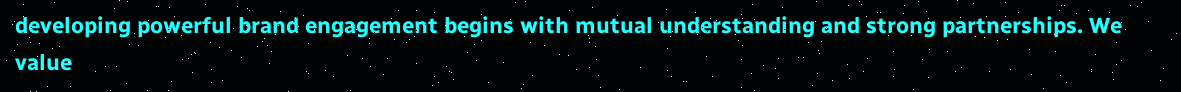developing powerful brand engagement begins with mutual understanding and strong partnerships. We value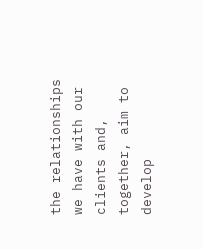the relationships we have with our clients and, together, aim to develop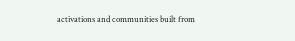activations and communities built from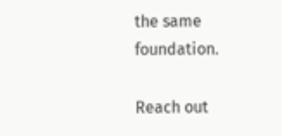the same foundation.

Reach out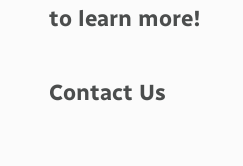to learn more!

Contact Us